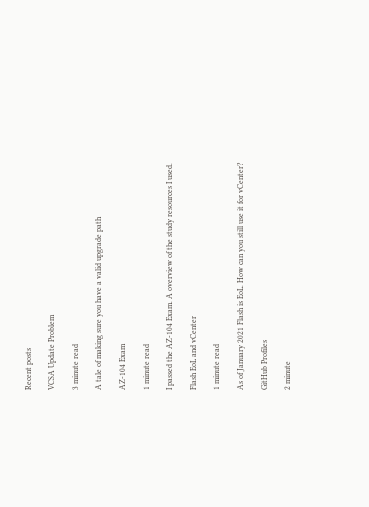Recent posts

VCSA Update Problem

3 minute read

A tale of making sure you have a valid upgrade path

AZ-104 Exam

1 minute read

I passed the AZ-104 Exam. A overview of the study resources I used.

Flash EoL and vCenter

1 minute read

As of January 2021 Flash is EoL. How can you still use it for vCenter?

GitHub Profiles

2 minute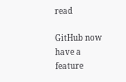read

GitHub now have a feature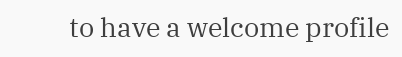to have a welcome profile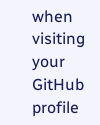when visiting your GitHub profile